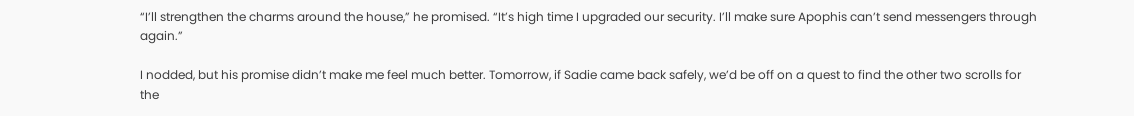“I’ll strengthen the charms around the house,” he promised. “It’s high time I upgraded our security. I’ll make sure Apophis can’t send messengers through again.”

I nodded, but his promise didn’t make me feel much better. Tomorrow, if Sadie came back safely, we’d be off on a quest to find the other two scrolls for the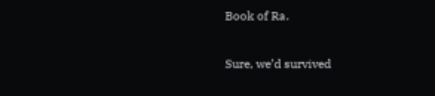Book of Ra.

Sure, we’d survived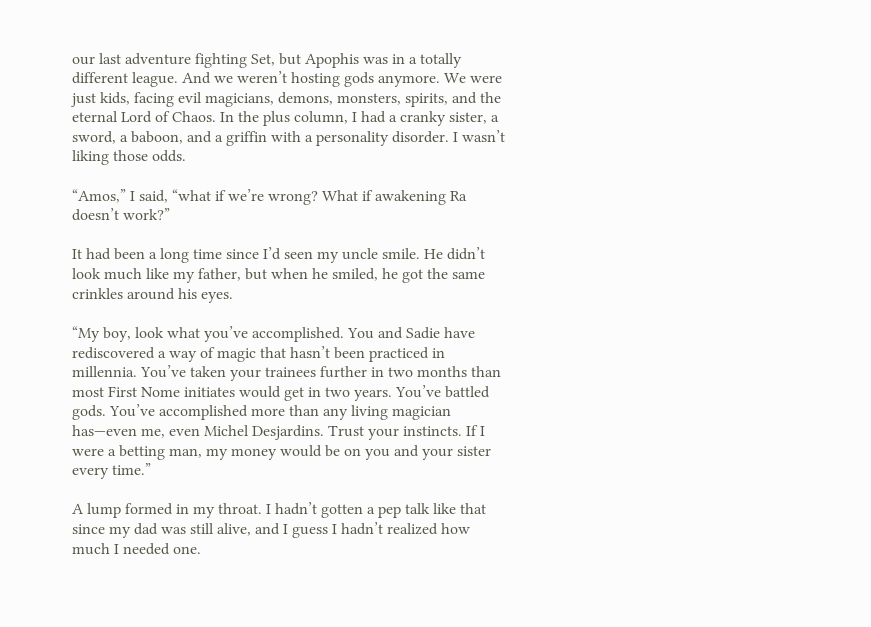our last adventure fighting Set, but Apophis was in a totally different league. And we weren’t hosting gods anymore. We were just kids, facing evil magicians, demons, monsters, spirits, and the eternal Lord of Chaos. In the plus column, I had a cranky sister, a sword, a baboon, and a griffin with a personality disorder. I wasn’t liking those odds.

“Amos,” I said, “what if we’re wrong? What if awakening Ra doesn’t work?”

It had been a long time since I’d seen my uncle smile. He didn’t look much like my father, but when he smiled, he got the same crinkles around his eyes.

“My boy, look what you’ve accomplished. You and Sadie have rediscovered a way of magic that hasn’t been practiced in millennia. You’ve taken your trainees further in two months than most First Nome initiates would get in two years. You’ve battled gods. You’ve accomplished more than any living magician has—even me, even Michel Desjardins. Trust your instincts. If I were a betting man, my money would be on you and your sister every time.”

A lump formed in my throat. I hadn’t gotten a pep talk like that since my dad was still alive, and I guess I hadn’t realized how much I needed one.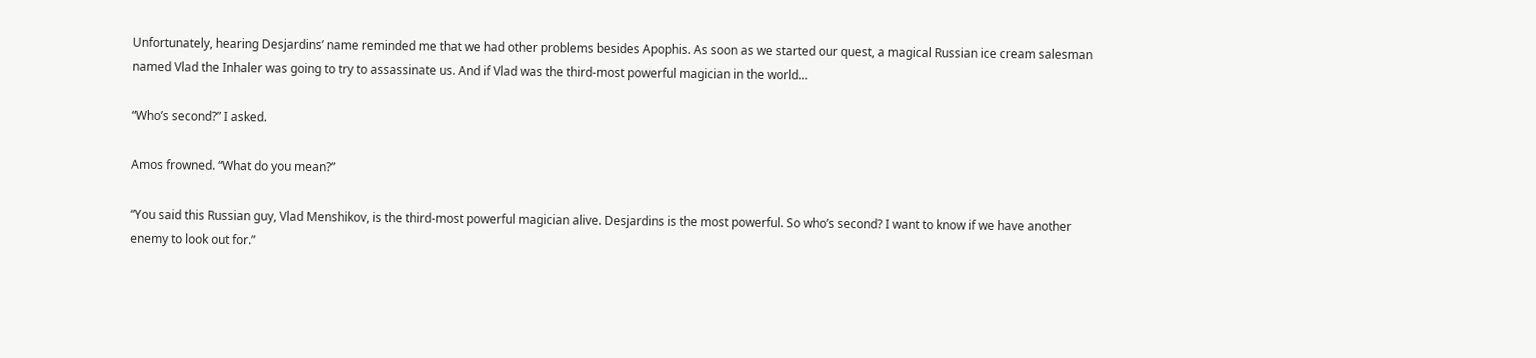Unfortunately, hearing Desjardins’ name reminded me that we had other problems besides Apophis. As soon as we started our quest, a magical Russian ice cream salesman named Vlad the Inhaler was going to try to assassinate us. And if Vlad was the third-most powerful magician in the world…

“Who’s second?” I asked.

Amos frowned. “What do you mean?”

“You said this Russian guy, Vlad Menshikov, is the third-most powerful magician alive. Desjardins is the most powerful. So who’s second? I want to know if we have another enemy to look out for.”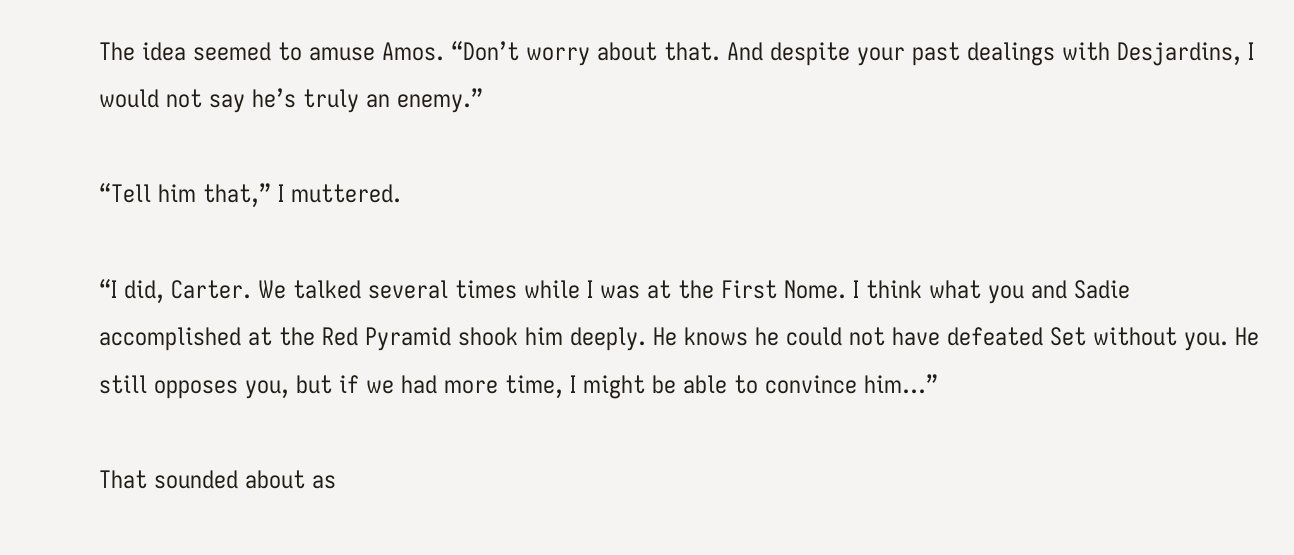The idea seemed to amuse Amos. “Don’t worry about that. And despite your past dealings with Desjardins, I would not say he’s truly an enemy.”

“Tell him that,” I muttered.

“I did, Carter. We talked several times while I was at the First Nome. I think what you and Sadie accomplished at the Red Pyramid shook him deeply. He knows he could not have defeated Set without you. He still opposes you, but if we had more time, I might be able to convince him…”

That sounded about as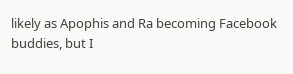likely as Apophis and Ra becoming Facebook buddies, but I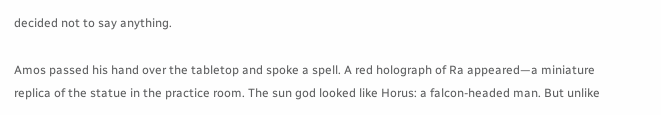decided not to say anything.

Amos passed his hand over the tabletop and spoke a spell. A red holograph of Ra appeared—a miniature replica of the statue in the practice room. The sun god looked like Horus: a falcon-headed man. But unlike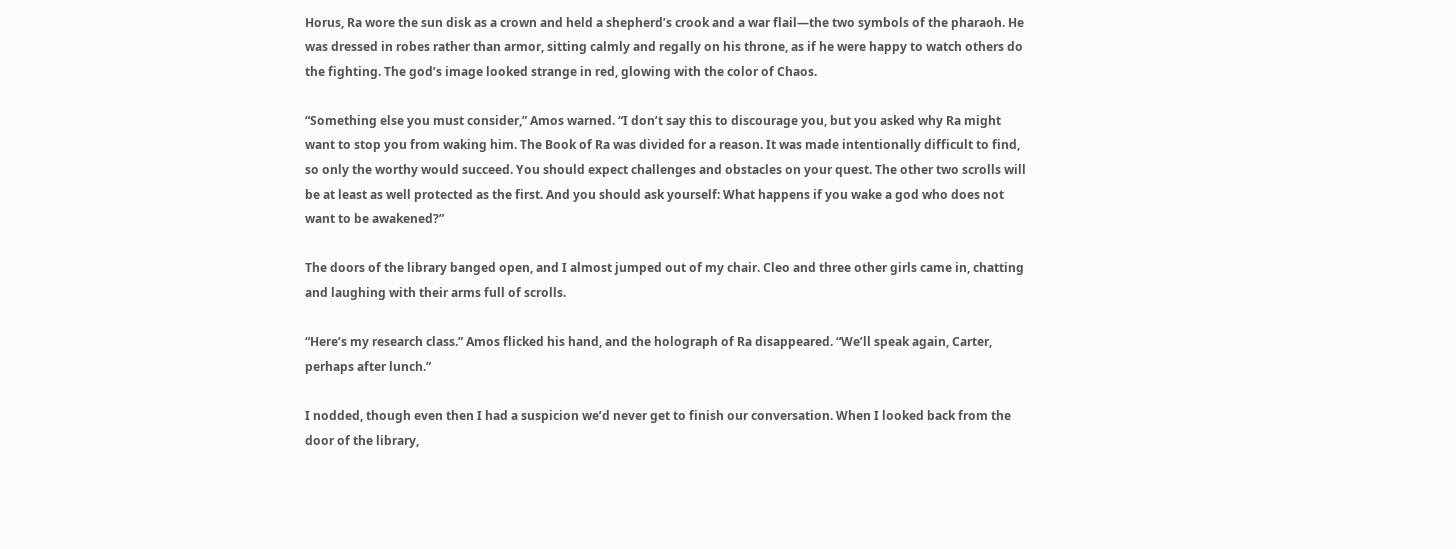Horus, Ra wore the sun disk as a crown and held a shepherd’s crook and a war flail—the two symbols of the pharaoh. He was dressed in robes rather than armor, sitting calmly and regally on his throne, as if he were happy to watch others do the fighting. The god’s image looked strange in red, glowing with the color of Chaos.

“Something else you must consider,” Amos warned. “I don’t say this to discourage you, but you asked why Ra might want to stop you from waking him. The Book of Ra was divided for a reason. It was made intentionally difficult to find, so only the worthy would succeed. You should expect challenges and obstacles on your quest. The other two scrolls will be at least as well protected as the first. And you should ask yourself: What happens if you wake a god who does not want to be awakened?”

The doors of the library banged open, and I almost jumped out of my chair. Cleo and three other girls came in, chatting and laughing with their arms full of scrolls.

“Here’s my research class.” Amos flicked his hand, and the holograph of Ra disappeared. “We’ll speak again, Carter, perhaps after lunch.”

I nodded, though even then I had a suspicion we’d never get to finish our conversation. When I looked back from the door of the library,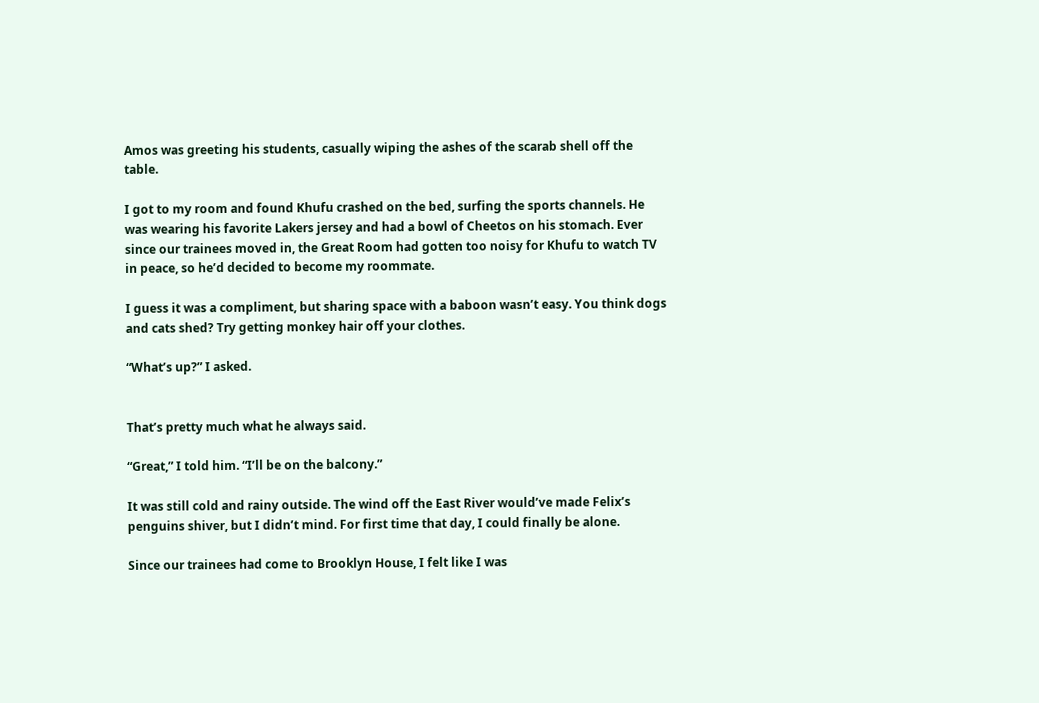Amos was greeting his students, casually wiping the ashes of the scarab shell off the table.

I got to my room and found Khufu crashed on the bed, surfing the sports channels. He was wearing his favorite Lakers jersey and had a bowl of Cheetos on his stomach. Ever since our trainees moved in, the Great Room had gotten too noisy for Khufu to watch TV in peace, so he’d decided to become my roommate.

I guess it was a compliment, but sharing space with a baboon wasn’t easy. You think dogs and cats shed? Try getting monkey hair off your clothes.

“What’s up?” I asked.


That’s pretty much what he always said.

“Great,” I told him. “I’ll be on the balcony.”

It was still cold and rainy outside. The wind off the East River would’ve made Felix’s penguins shiver, but I didn’t mind. For first time that day, I could finally be alone.

Since our trainees had come to Brooklyn House, I felt like I was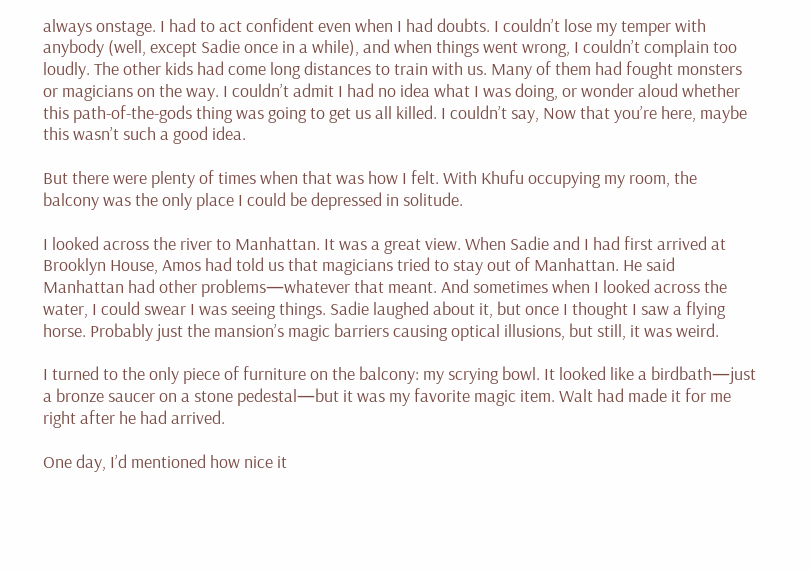always onstage. I had to act confident even when I had doubts. I couldn’t lose my temper with anybody (well, except Sadie once in a while), and when things went wrong, I couldn’t complain too loudly. The other kids had come long distances to train with us. Many of them had fought monsters or magicians on the way. I couldn’t admit I had no idea what I was doing, or wonder aloud whether this path-of-the-gods thing was going to get us all killed. I couldn’t say, Now that you’re here, maybe this wasn’t such a good idea.

But there were plenty of times when that was how I felt. With Khufu occupying my room, the balcony was the only place I could be depressed in solitude.

I looked across the river to Manhattan. It was a great view. When Sadie and I had first arrived at Brooklyn House, Amos had told us that magicians tried to stay out of Manhattan. He said Manhattan had other problems—whatever that meant. And sometimes when I looked across the water, I could swear I was seeing things. Sadie laughed about it, but once I thought I saw a flying horse. Probably just the mansion’s magic barriers causing optical illusions, but still, it was weird.

I turned to the only piece of furniture on the balcony: my scrying bowl. It looked like a birdbath—just a bronze saucer on a stone pedestal—but it was my favorite magic item. Walt had made it for me right after he had arrived.

One day, I’d mentioned how nice it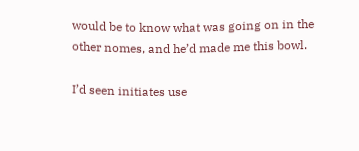would be to know what was going on in the other nomes, and he’d made me this bowl.

I’d seen initiates use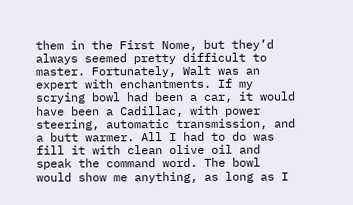them in the First Nome, but they’d always seemed pretty difficult to master. Fortunately, Walt was an expert with enchantments. If my scrying bowl had been a car, it would have been a Cadillac, with power steering, automatic transmission, and a butt warmer. All I had to do was fill it with clean olive oil and speak the command word. The bowl would show me anything, as long as I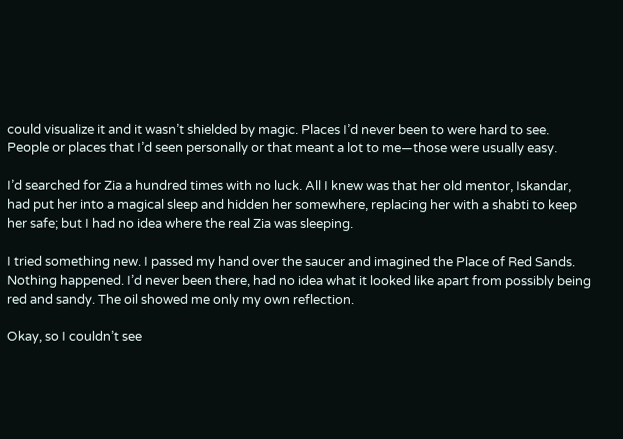could visualize it and it wasn’t shielded by magic. Places I’d never been to were hard to see. People or places that I’d seen personally or that meant a lot to me—those were usually easy.

I’d searched for Zia a hundred times with no luck. All I knew was that her old mentor, Iskandar, had put her into a magical sleep and hidden her somewhere, replacing her with a shabti to keep her safe; but I had no idea where the real Zia was sleeping.

I tried something new. I passed my hand over the saucer and imagined the Place of Red Sands. Nothing happened. I’d never been there, had no idea what it looked like apart from possibly being red and sandy. The oil showed me only my own reflection.

Okay, so I couldn’t see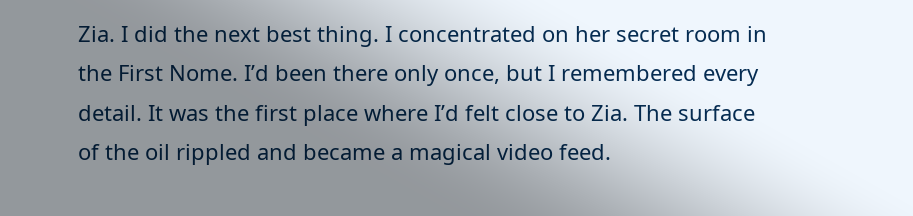Zia. I did the next best thing. I concentrated on her secret room in the First Nome. I’d been there only once, but I remembered every detail. It was the first place where I’d felt close to Zia. The surface of the oil rippled and became a magical video feed.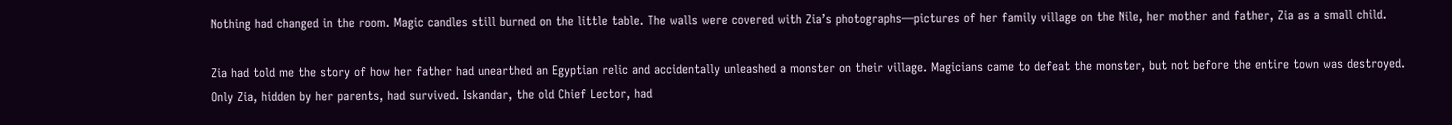Nothing had changed in the room. Magic candles still burned on the little table. The walls were covered with Zia’s photographs—pictures of her family village on the Nile, her mother and father, Zia as a small child.

Zia had told me the story of how her father had unearthed an Egyptian relic and accidentally unleashed a monster on their village. Magicians came to defeat the monster, but not before the entire town was destroyed. Only Zia, hidden by her parents, had survived. Iskandar, the old Chief Lector, had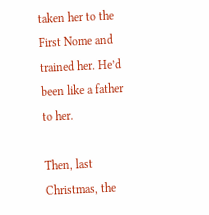taken her to the First Nome and trained her. He’d been like a father to her.

Then, last Christmas, the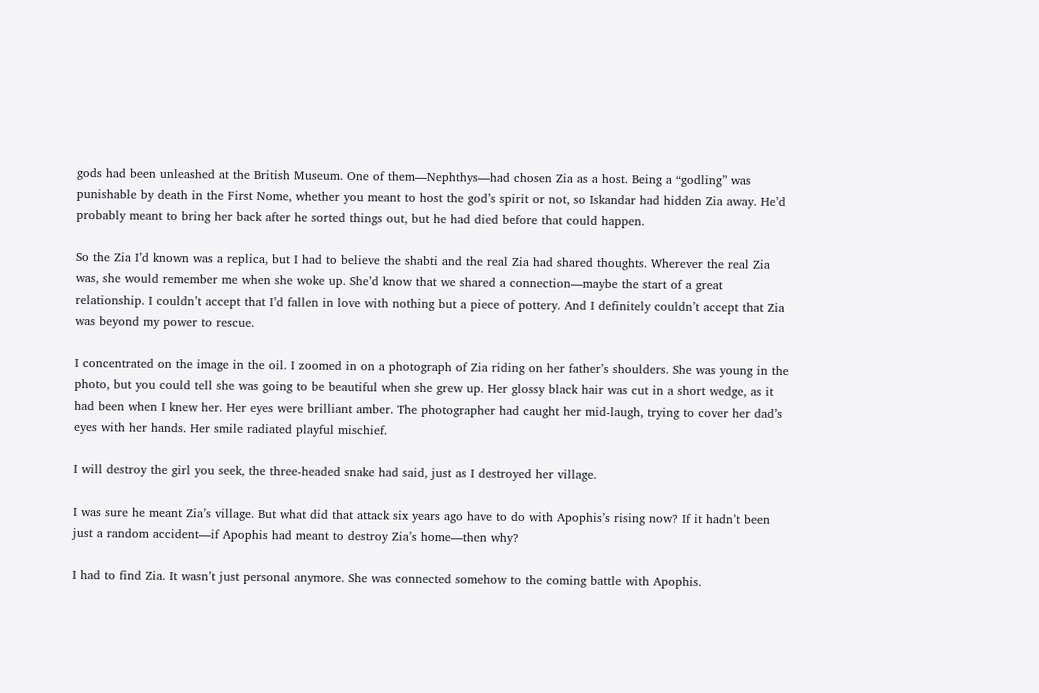gods had been unleashed at the British Museum. One of them—Nephthys—had chosen Zia as a host. Being a “godling” was punishable by death in the First Nome, whether you meant to host the god’s spirit or not, so Iskandar had hidden Zia away. He’d probably meant to bring her back after he sorted things out, but he had died before that could happen.

So the Zia I’d known was a replica, but I had to believe the shabti and the real Zia had shared thoughts. Wherever the real Zia was, she would remember me when she woke up. She’d know that we shared a connection—maybe the start of a great relationship. I couldn’t accept that I’d fallen in love with nothing but a piece of pottery. And I definitely couldn’t accept that Zia was beyond my power to rescue.

I concentrated on the image in the oil. I zoomed in on a photograph of Zia riding on her father’s shoulders. She was young in the photo, but you could tell she was going to be beautiful when she grew up. Her glossy black hair was cut in a short wedge, as it had been when I knew her. Her eyes were brilliant amber. The photographer had caught her mid-laugh, trying to cover her dad’s eyes with her hands. Her smile radiated playful mischief.

I will destroy the girl you seek, the three-headed snake had said, just as I destroyed her village.

I was sure he meant Zia’s village. But what did that attack six years ago have to do with Apophis’s rising now? If it hadn’t been just a random accident—if Apophis had meant to destroy Zia’s home—then why?

I had to find Zia. It wasn’t just personal anymore. She was connected somehow to the coming battle with Apophis.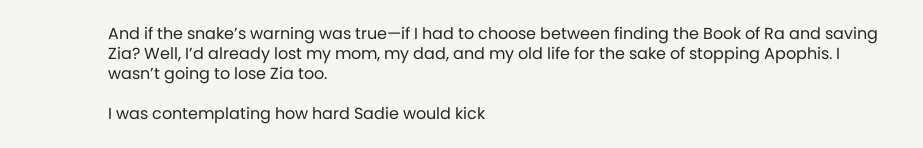And if the snake’s warning was true—if I had to choose between finding the Book of Ra and saving Zia? Well, I’d already lost my mom, my dad, and my old life for the sake of stopping Apophis. I wasn’t going to lose Zia too.

I was contemplating how hard Sadie would kick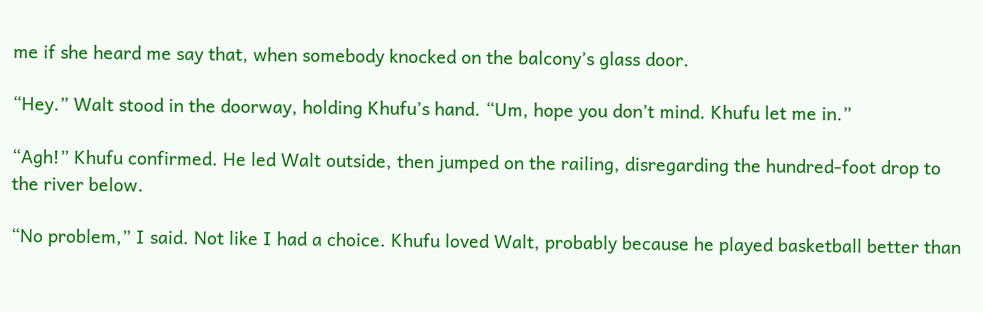me if she heard me say that, when somebody knocked on the balcony’s glass door.

“Hey.” Walt stood in the doorway, holding Khufu’s hand. “Um, hope you don’t mind. Khufu let me in.”

“Agh!” Khufu confirmed. He led Walt outside, then jumped on the railing, disregarding the hundred-foot drop to the river below.

“No problem,” I said. Not like I had a choice. Khufu loved Walt, probably because he played basketball better than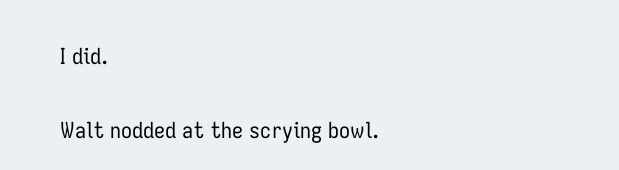I did.

Walt nodded at the scrying bowl.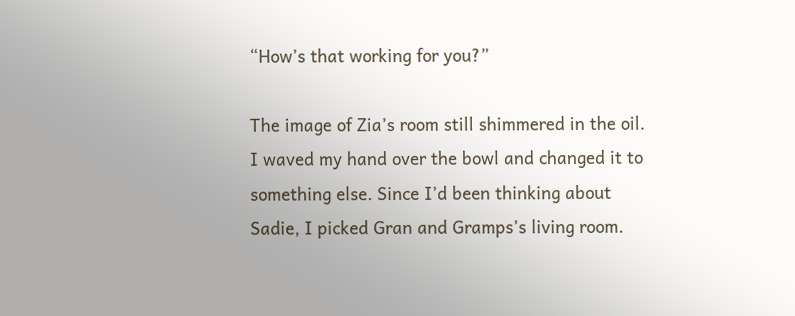“How’s that working for you?”

The image of Zia’s room still shimmered in the oil. I waved my hand over the bowl and changed it to something else. Since I’d been thinking about Sadie, I picked Gran and Gramps’s living room.